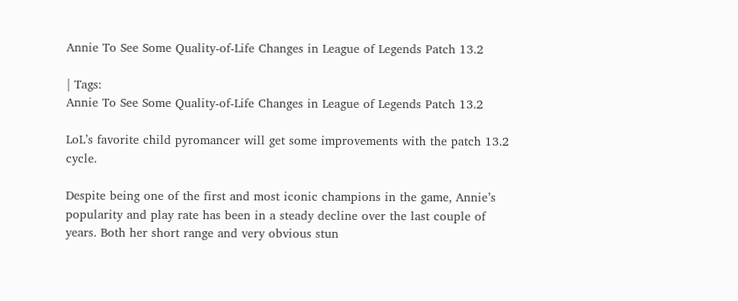Annie To See Some Quality-of-Life Changes in League of Legends Patch 13.2

| Tags:
Annie To See Some Quality-of-Life Changes in League of Legends Patch 13.2

LoL’s favorite child pyromancer will get some improvements with the patch 13.2 cycle.

Despite being one of the first and most iconic champions in the game, Annie’s popularity and play rate has been in a steady decline over the last couple of years. Both her short range and very obvious stun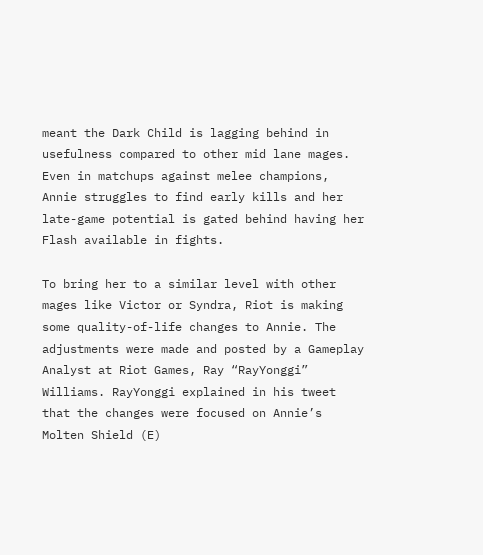meant the Dark Child is lagging behind in usefulness compared to other mid lane mages. Even in matchups against melee champions, Annie struggles to find early kills and her late-game potential is gated behind having her Flash available in fights.

To bring her to a similar level with other mages like Victor or Syndra, Riot is making some quality-of-life changes to Annie. The adjustments were made and posted by a Gameplay Analyst at Riot Games, Ray “RayYonggi” Williams. RayYonggi explained in his tweet that the changes were focused on Annie’s Molten Shield (E)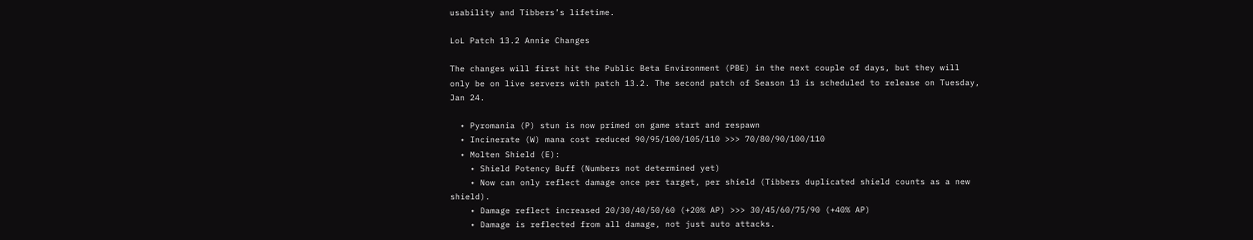usability and Tibbers’s lifetime.

LoL Patch 13.2 Annie Changes

The changes will first hit the Public Beta Environment (PBE) in the next couple of days, but they will only be on live servers with patch 13.2. The second patch of Season 13 is scheduled to release on Tuesday, Jan 24.

  • Pyromania (P) stun is now primed on game start and respawn
  • Incinerate (W) mana cost reduced 90/95/100/105/110 >>> 70/80/90/100/110
  • Molten Shield (E):
    • Shield Potency Buff (Numbers not determined yet)
    • Now can only reflect damage once per target, per shield (Tibbers duplicated shield counts as a new shield).
    • Damage reflect increased 20/30/40/50/60 (+20% AP) >>> 30/45/60/75/90 (+40% AP)
    • Damage is reflected from all damage, not just auto attacks.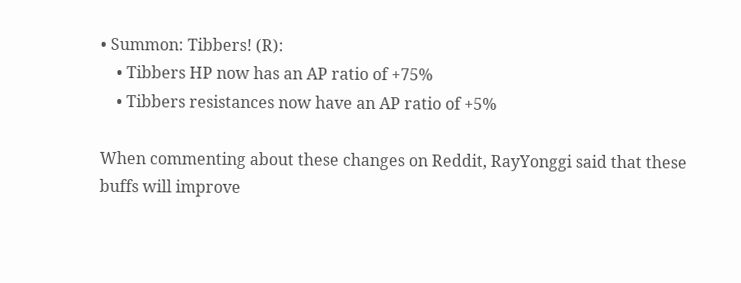• Summon: Tibbers! (R):
    • Tibbers HP now has an AP ratio of +75%
    • Tibbers resistances now have an AP ratio of +5%

When commenting about these changes on Reddit, RayYonggi said that these buffs will improve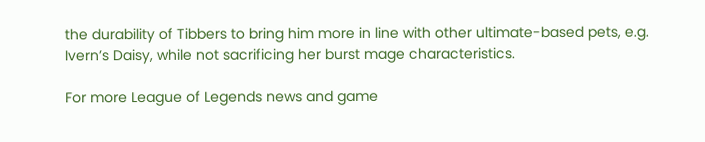the durability of Tibbers to bring him more in line with other ultimate-based pets, e.g. Ivern’s Daisy, while not sacrificing her burst mage characteristics.

For more League of Legends news and game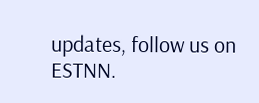updates, follow us on ESTNN.